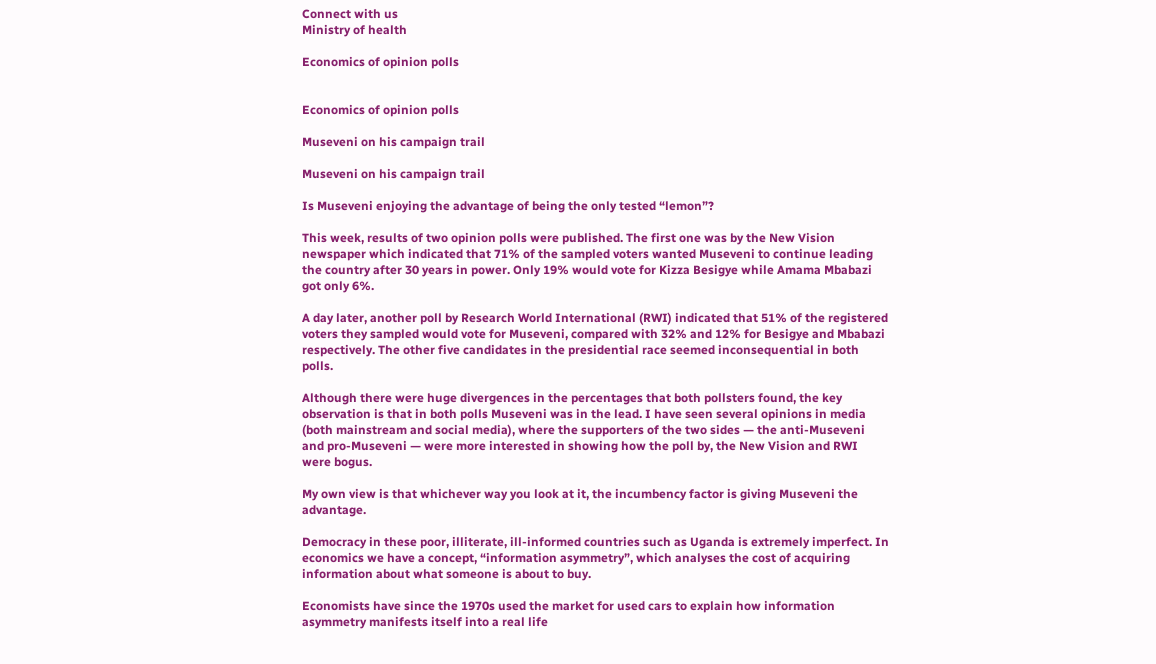Connect with us
Ministry of health

Economics of opinion polls


Economics of opinion polls

Museveni on his campaign trail

Museveni on his campaign trail

Is Museveni enjoying the advantage of being the only tested “lemon”?

This week, results of two opinion polls were published. The first one was by the New Vision newspaper which indicated that 71% of the sampled voters wanted Museveni to continue leading the country after 30 years in power. Only 19% would vote for Kizza Besigye while Amama Mbabazi got only 6%.

A day later, another poll by Research World International (RWI) indicated that 51% of the registered voters they sampled would vote for Museveni, compared with 32% and 12% for Besigye and Mbabazi respectively. The other five candidates in the presidential race seemed inconsequential in both polls.

Although there were huge divergences in the percentages that both pollsters found, the key observation is that in both polls Museveni was in the lead. I have seen several opinions in media (both mainstream and social media), where the supporters of the two sides — the anti-Museveni and pro-Museveni — were more interested in showing how the poll by, the New Vision and RWI were bogus.

My own view is that whichever way you look at it, the incumbency factor is giving Museveni the advantage.

Democracy in these poor, illiterate, ill-informed countries such as Uganda is extremely imperfect. In economics we have a concept, “information asymmetry”, which analyses the cost of acquiring information about what someone is about to buy.

Economists have since the 1970s used the market for used cars to explain how information asymmetry manifests itself into a real life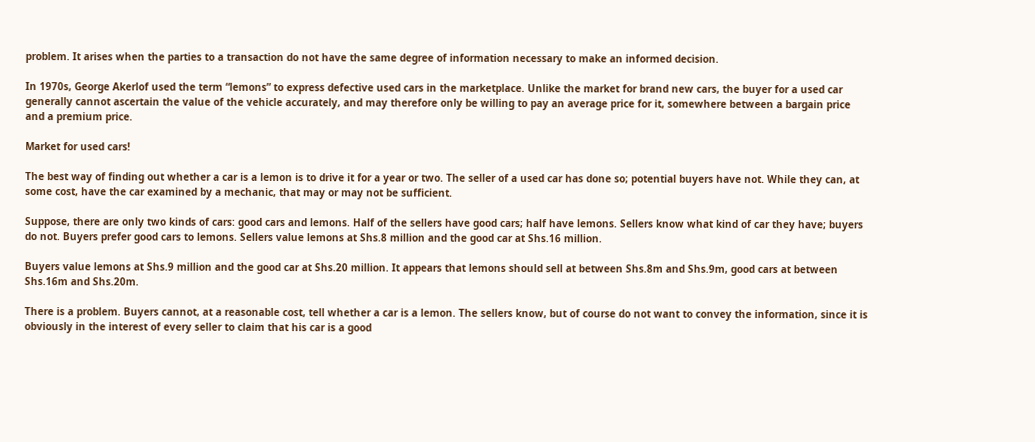problem. It arises when the parties to a transaction do not have the same degree of information necessary to make an informed decision.

In 1970s, George Akerlof used the term “lemons” to express defective used cars in the marketplace. Unlike the market for brand new cars, the buyer for a used car generally cannot ascertain the value of the vehicle accurately, and may therefore only be willing to pay an average price for it, somewhere between a bargain price and a premium price.

Market for used cars!

The best way of finding out whether a car is a lemon is to drive it for a year or two. The seller of a used car has done so; potential buyers have not. While they can, at some cost, have the car examined by a mechanic, that may or may not be sufficient.

Suppose, there are only two kinds of cars: good cars and lemons. Half of the sellers have good cars; half have lemons. Sellers know what kind of car they have; buyers do not. Buyers prefer good cars to lemons. Sellers value lemons at Shs.8 million and the good car at Shs.16 million.

Buyers value lemons at Shs.9 million and the good car at Shs.20 million. It appears that lemons should sell at between Shs.8m and Shs.9m, good cars at between Shs.16m and Shs.20m.

There is a problem. Buyers cannot, at a reasonable cost, tell whether a car is a lemon. The sellers know, but of course do not want to convey the information, since it is obviously in the interest of every seller to claim that his car is a good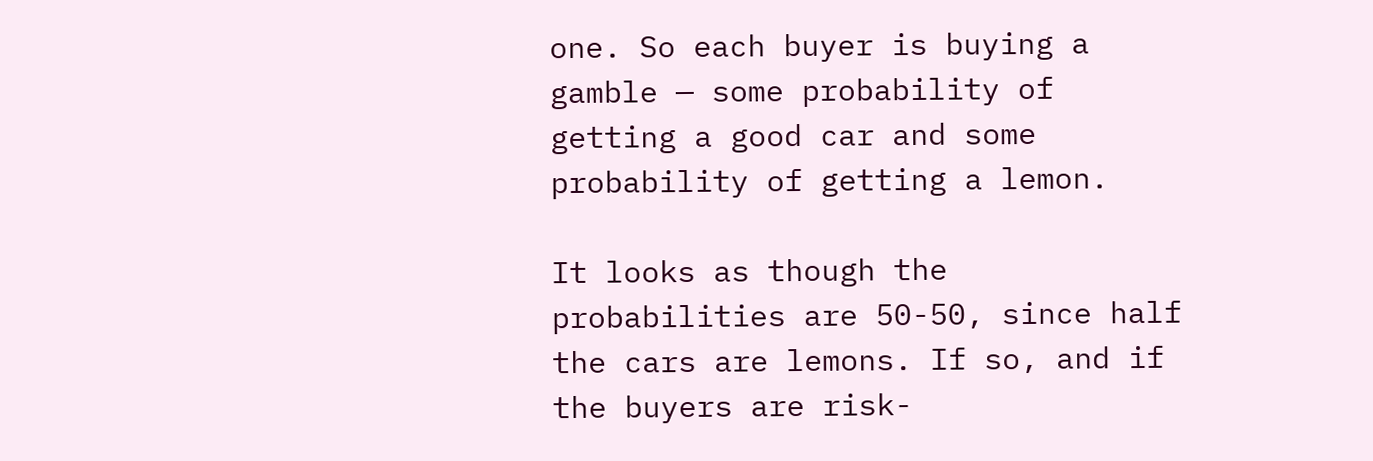one. So each buyer is buying a gamble — some probability of getting a good car and some probability of getting a lemon.

It looks as though the probabilities are 50-50, since half the cars are lemons. If so, and if the buyers are risk-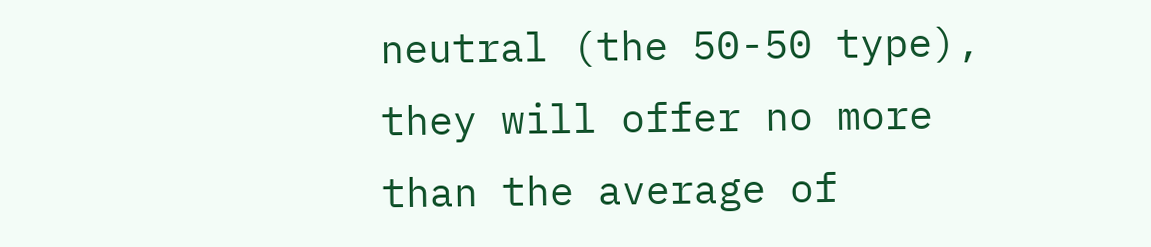neutral (the 50-50 type), they will offer no more than the average of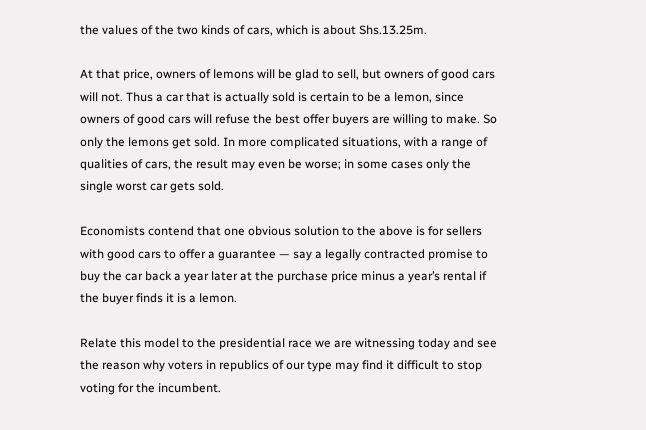the values of the two kinds of cars, which is about Shs.13.25m.

At that price, owners of lemons will be glad to sell, but owners of good cars will not. Thus a car that is actually sold is certain to be a lemon, since owners of good cars will refuse the best offer buyers are willing to make. So only the lemons get sold. In more complicated situations, with a range of qualities of cars, the result may even be worse; in some cases only the single worst car gets sold.

Economists contend that one obvious solution to the above is for sellers with good cars to offer a guarantee — say a legally contracted promise to buy the car back a year later at the purchase price minus a year’s rental if the buyer finds it is a lemon.

Relate this model to the presidential race we are witnessing today and see the reason why voters in republics of our type may find it difficult to stop voting for the incumbent.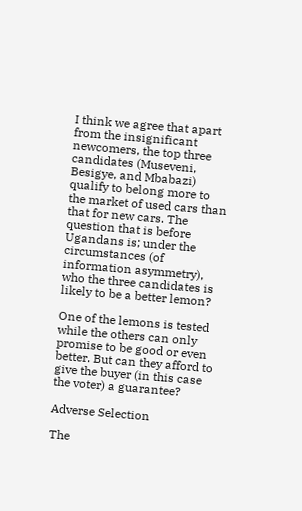I think we agree that apart from the insignificant newcomers, the top three candidates (Museveni, Besigye, and Mbabazi) qualify to belong more to the market of used cars than that for new cars. The question that is before Ugandans is; under the circumstances (of information asymmetry), who the three candidates is likely to be a better lemon?

One of the lemons is tested while the others can only promise to be good or even better. But can they afford to give the buyer (in this case the voter) a guarantee?

Adverse Selection

The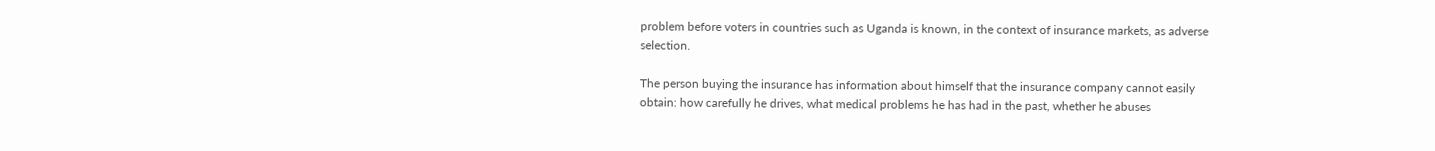problem before voters in countries such as Uganda is known, in the context of insurance markets, as adverse selection.

The person buying the insurance has information about himself that the insurance company cannot easily obtain: how carefully he drives, what medical problems he has had in the past, whether he abuses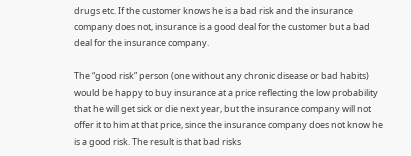drugs etc. If the customer knows he is a bad risk and the insurance company does not, insurance is a good deal for the customer but a bad deal for the insurance company.

The “good risk” person (one without any chronic disease or bad habits) would be happy to buy insurance at a price reflecting the low probability that he will get sick or die next year, but the insurance company will not offer it to him at that price, since the insurance company does not know he is a good risk. The result is that bad risks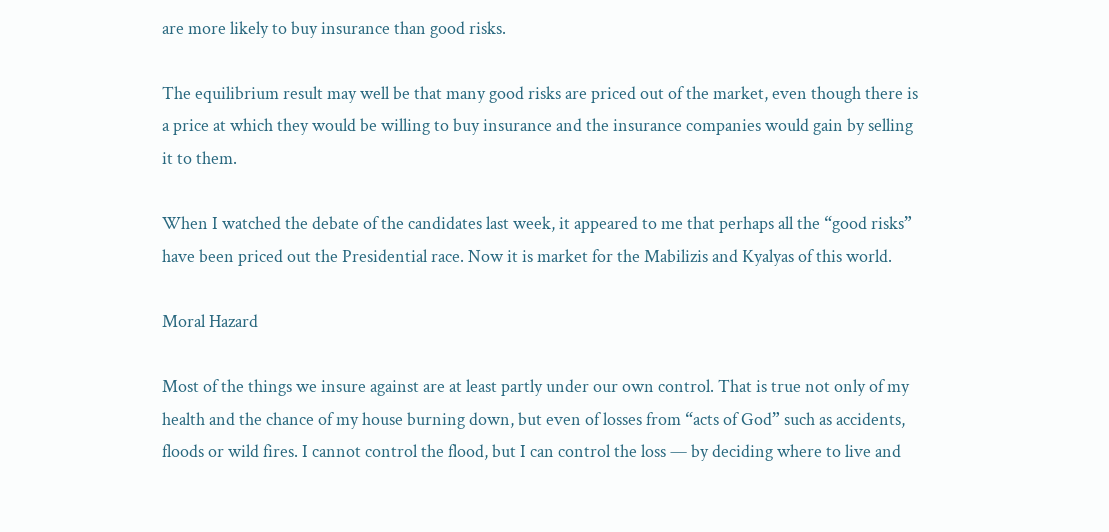are more likely to buy insurance than good risks.

The equilibrium result may well be that many good risks are priced out of the market, even though there is a price at which they would be willing to buy insurance and the insurance companies would gain by selling it to them.

When I watched the debate of the candidates last week, it appeared to me that perhaps all the “good risks” have been priced out the Presidential race. Now it is market for the Mabilizis and Kyalyas of this world.

Moral Hazard

Most of the things we insure against are at least partly under our own control. That is true not only of my health and the chance of my house burning down, but even of losses from “acts of God” such as accidents, floods or wild fires. I cannot control the flood, but I can control the loss — by deciding where to live and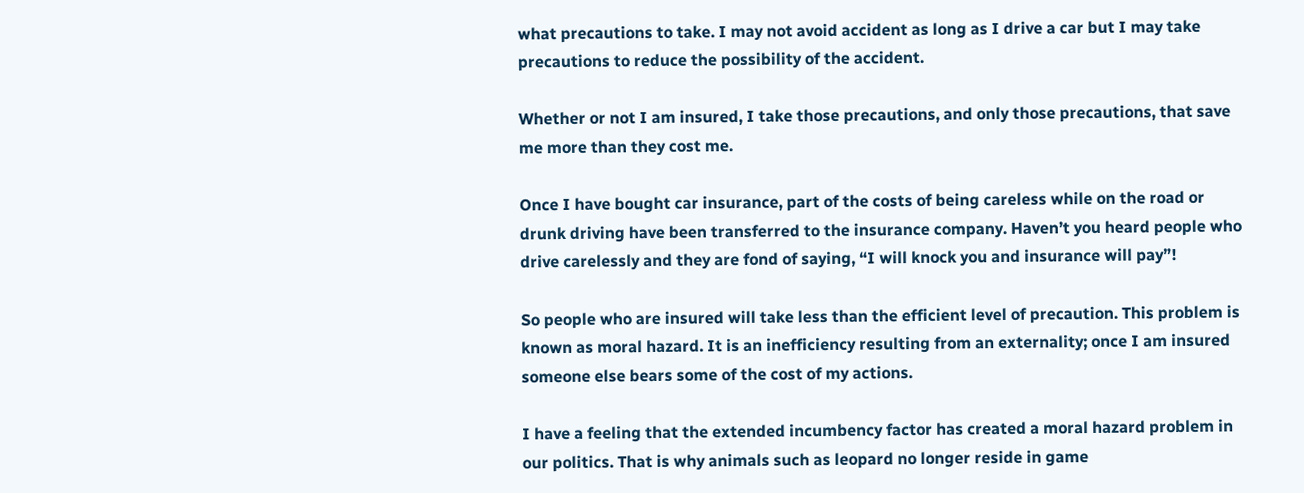what precautions to take. I may not avoid accident as long as I drive a car but I may take precautions to reduce the possibility of the accident.

Whether or not I am insured, I take those precautions, and only those precautions, that save me more than they cost me.

Once I have bought car insurance, part of the costs of being careless while on the road or drunk driving have been transferred to the insurance company. Haven’t you heard people who drive carelessly and they are fond of saying, “I will knock you and insurance will pay”!

So people who are insured will take less than the efficient level of precaution. This problem is known as moral hazard. It is an inefficiency resulting from an externality; once I am insured someone else bears some of the cost of my actions.

I have a feeling that the extended incumbency factor has created a moral hazard problem in our politics. That is why animals such as leopard no longer reside in game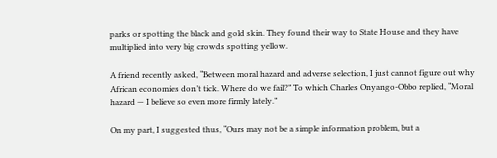parks or spotting the black and gold skin. They found their way to State House and they have multiplied into very big crowds spotting yellow.

A friend recently asked, “Between moral hazard and adverse selection, I just cannot figure out why African economies don’t tick. Where do we fail?” To which Charles Onyango-Obbo replied, “Moral hazard — I believe so even more firmly lately.”

On my part, I suggested thus, “Ours may not be a simple information problem, but a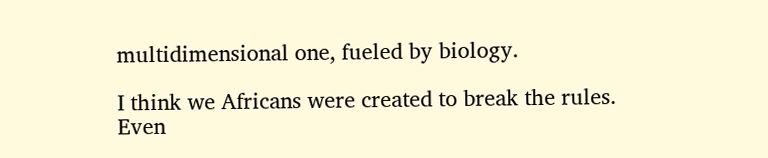multidimensional one, fueled by biology.

I think we Africans were created to break the rules. Even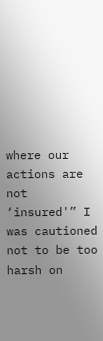where our actions are not ‘insured'” I was cautioned not to be too harsh on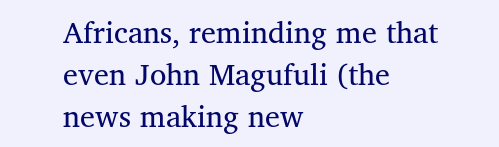Africans, reminding me that even John Magufuli (the news making new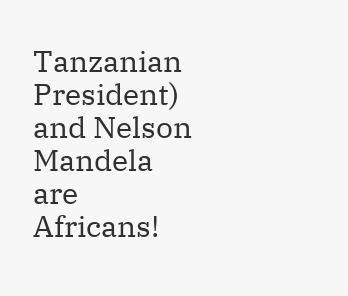Tanzanian President) and Nelson Mandela are Africans!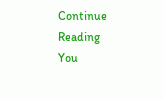Continue Reading
You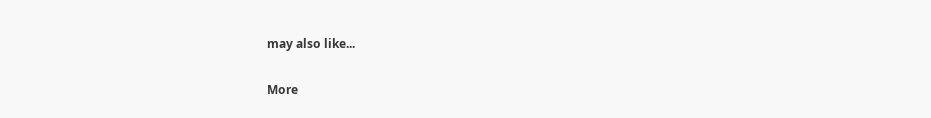may also like...

More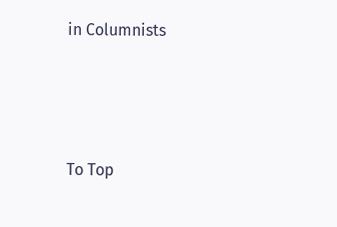in Columnists




To Top